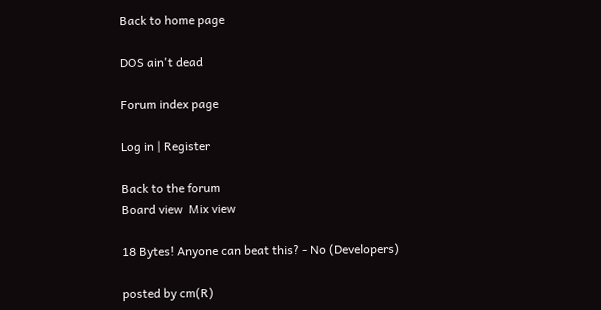Back to home page

DOS ain't dead

Forum index page

Log in | Register

Back to the forum
Board view  Mix view

18 Bytes! Anyone can beat this? - No (Developers)

posted by cm(R)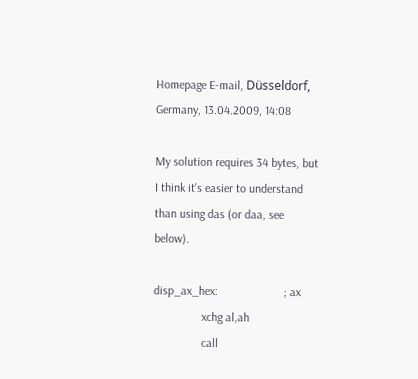Homepage E-mail, Düsseldorf, Germany, 13.04.2009, 14:08

My solution requires 34 bytes, but I think it's easier to understand than using das (or daa, see below).

disp_ax_hex:                      ; ax
                xchg al,ah
                call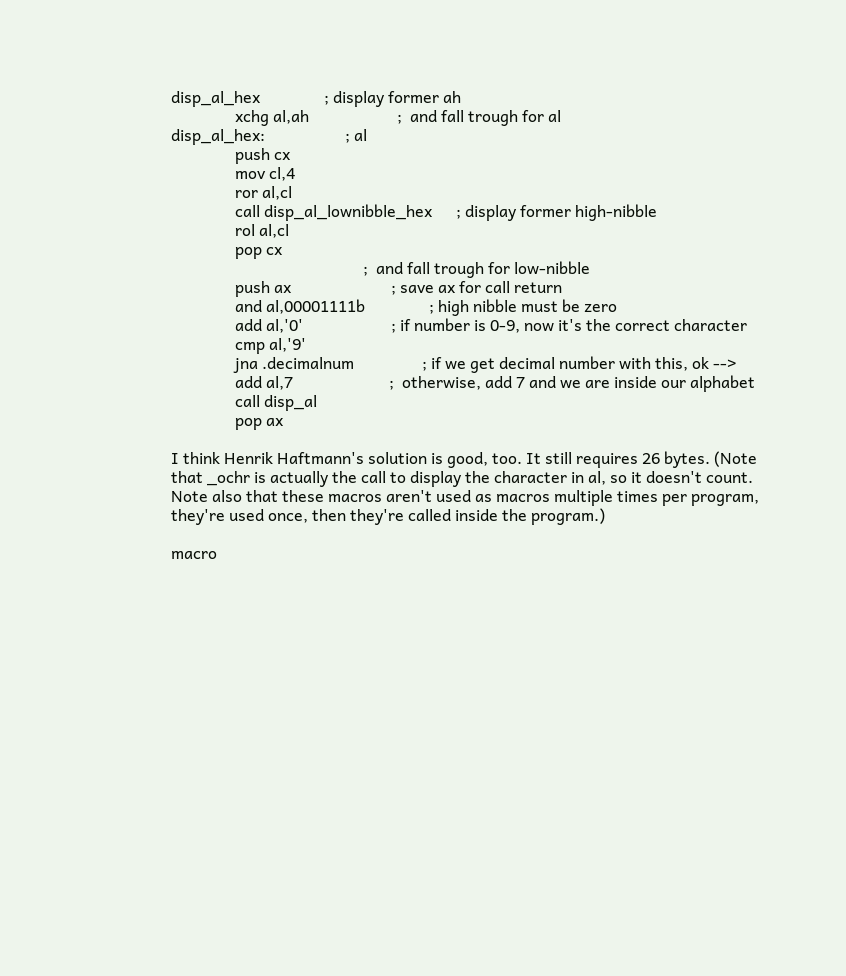disp_al_hex                ; display former ah
                xchg al,ah                      ;  and fall trough for al
disp_al_hex:                    ; al
                push cx
                mov cl,4
                ror al,cl
                call disp_al_lownibble_hex      ; display former high-nibble
                rol al,cl
                pop cx
                                                ;  and fall trough for low-nibble
                push ax                         ; save ax for call return
                and al,00001111b                ; high nibble must be zero
                add al,'0'                      ; if number is 0-9, now it's the correct character
                cmp al,'9'
                jna .decimalnum                 ; if we get decimal number with this, ok -->
                add al,7                        ;  otherwise, add 7 and we are inside our alphabet
                call disp_al
                pop ax

I think Henrik Haftmann's solution is good, too. It still requires 26 bytes. (Note that _ochr is actually the call to display the character in al, so it doesn't count. Note also that these macros aren't used as macros multiple times per program, they're used once, then they're called inside the program.)

macro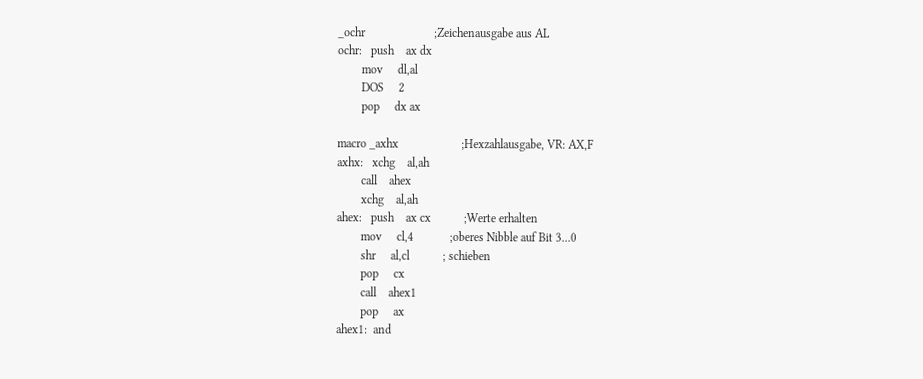_ochr                       ;Zeichenausgabe aus AL
ochr:   push    ax dx
        mov     dl,al
        DOS     2
        pop     dx ax

macro _axhx                     ;Hexzahlausgabe, VR: AX,F
axhx:   xchg    al,ah
        call    ahex
        xchg    al,ah
ahex:   push    ax cx           ;Werte erhalten
        mov     cl,4            ;oberes Nibble auf Bit 3...0
        shr     al,cl           ; schieben
        pop     cx
        call    ahex1
        pop     ax
ahex1:  and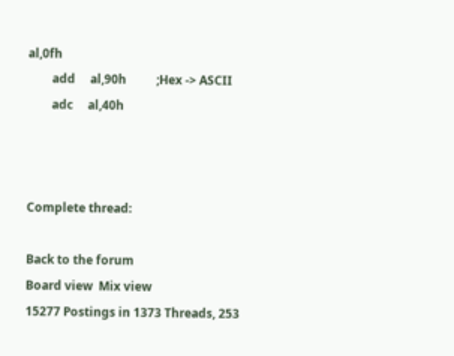al,0fh
        add     al,90h          ;Hex -> ASCII
        adc     al,40h



Complete thread:

Back to the forum
Board view  Mix view
15277 Postings in 1373 Threads, 253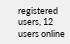registered users, 12 users online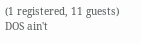(1 registered, 11 guests)
DOS ain't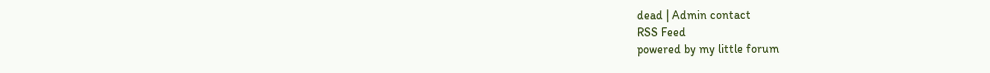dead | Admin contact
RSS Feed
powered by my little forum